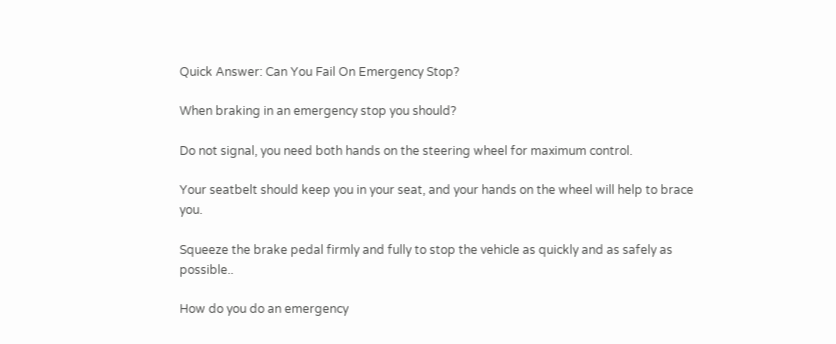Quick Answer: Can You Fail On Emergency Stop?

When braking in an emergency stop you should?

Do not signal, you need both hands on the steering wheel for maximum control.

Your seatbelt should keep you in your seat, and your hands on the wheel will help to brace you.

Squeeze the brake pedal firmly and fully to stop the vehicle as quickly and as safely as possible..

How do you do an emergency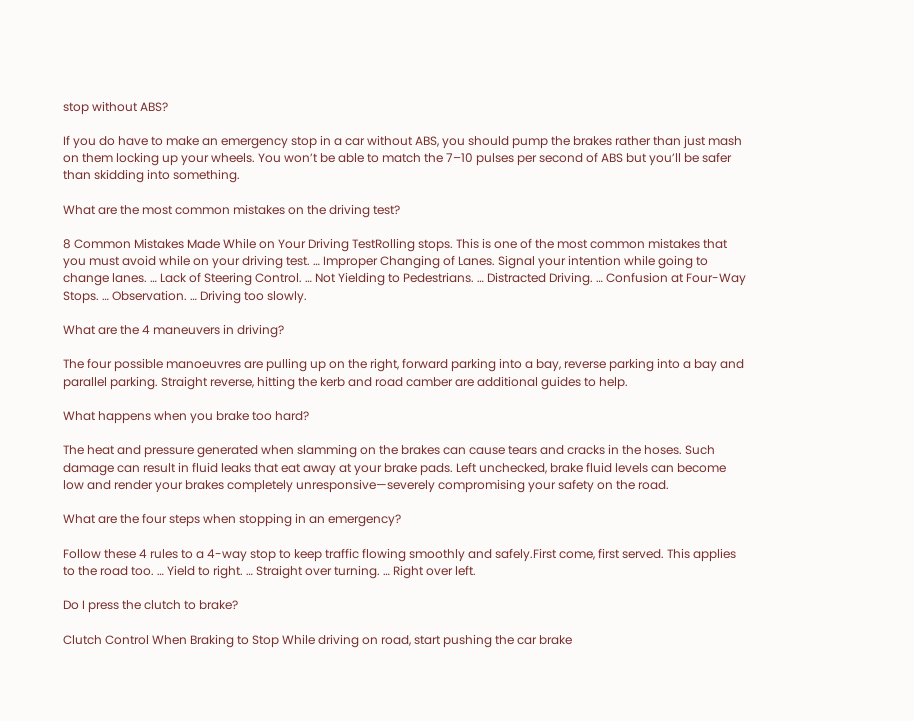stop without ABS?

If you do have to make an emergency stop in a car without ABS, you should pump the brakes rather than just mash on them locking up your wheels. You won’t be able to match the 7–10 pulses per second of ABS but you’ll be safer than skidding into something.

What are the most common mistakes on the driving test?

8 Common Mistakes Made While on Your Driving TestRolling stops. This is one of the most common mistakes that you must avoid while on your driving test. … Improper Changing of Lanes. Signal your intention while going to change lanes. … Lack of Steering Control. … Not Yielding to Pedestrians. … Distracted Driving. … Confusion at Four-Way Stops. … Observation. … Driving too slowly.

What are the 4 maneuvers in driving?

The four possible manoeuvres are pulling up on the right, forward parking into a bay, reverse parking into a bay and parallel parking. Straight reverse, hitting the kerb and road camber are additional guides to help.

What happens when you brake too hard?

The heat and pressure generated when slamming on the brakes can cause tears and cracks in the hoses. Such damage can result in fluid leaks that eat away at your brake pads. Left unchecked, brake fluid levels can become low and render your brakes completely unresponsive—severely compromising your safety on the road.

What are the four steps when stopping in an emergency?

Follow these 4 rules to a 4-way stop to keep traffic flowing smoothly and safely.First come, first served. This applies to the road too. … Yield to right. … Straight over turning. … Right over left.

Do I press the clutch to brake?

Clutch Control When Braking to Stop While driving on road, start pushing the car brake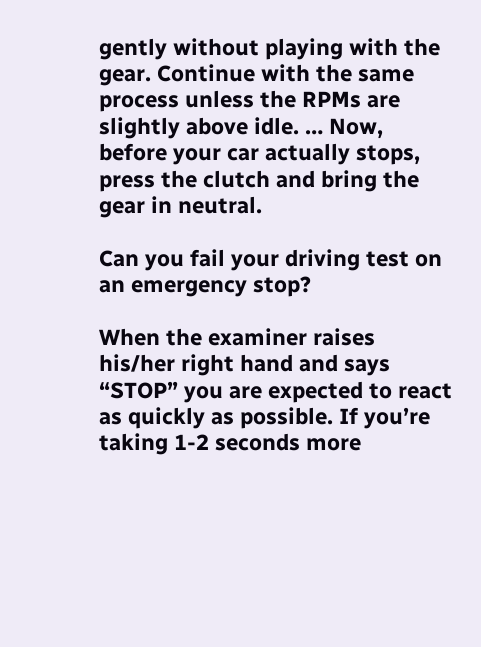gently without playing with the gear. Continue with the same process unless the RPMs are slightly above idle. … Now, before your car actually stops, press the clutch and bring the gear in neutral.

Can you fail your driving test on an emergency stop?

When the examiner raises his/her right hand and says “STOP” you are expected to react as quickly as possible. If you’re taking 1-2 seconds more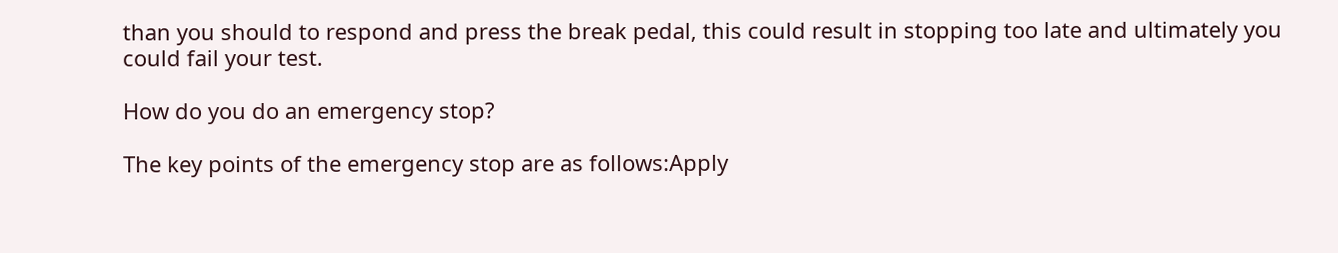than you should to respond and press the break pedal, this could result in stopping too late and ultimately you could fail your test.

How do you do an emergency stop?

The key points of the emergency stop are as follows:Apply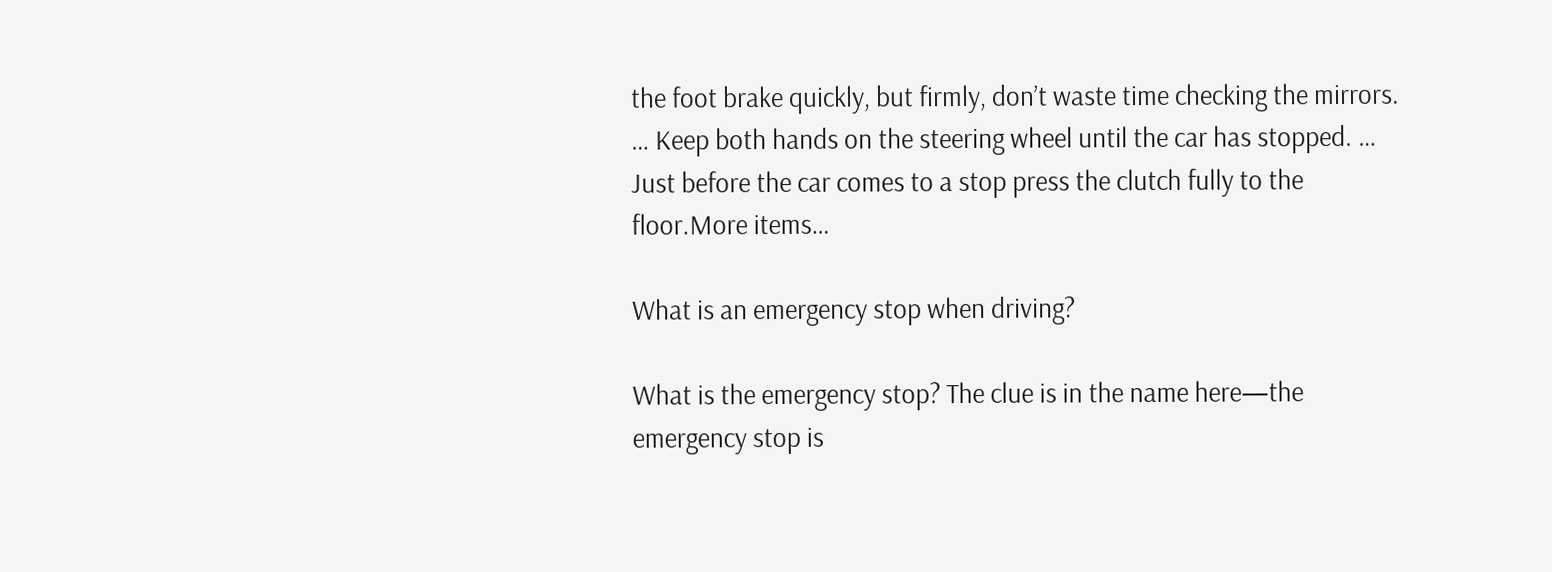the foot brake quickly, but firmly, don’t waste time checking the mirrors. … Keep both hands on the steering wheel until the car has stopped. … Just before the car comes to a stop press the clutch fully to the floor.More items…

What is an emergency stop when driving?

What is the emergency stop? The clue is in the name here—the emergency stop is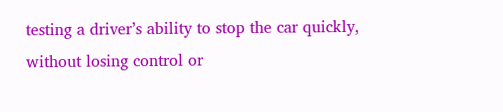testing a driver’s ability to stop the car quickly, without losing control or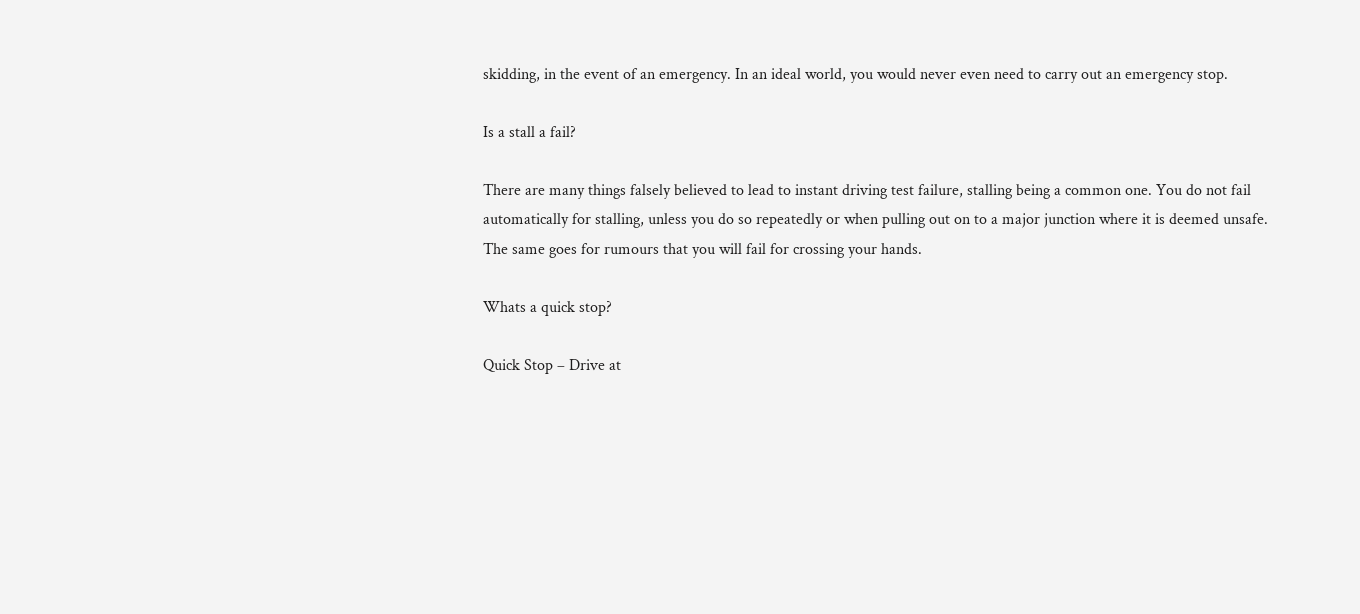skidding, in the event of an emergency. In an ideal world, you would never even need to carry out an emergency stop.

Is a stall a fail?

There are many things falsely believed to lead to instant driving test failure, stalling being a common one. You do not fail automatically for stalling, unless you do so repeatedly or when pulling out on to a major junction where it is deemed unsafe. The same goes for rumours that you will fail for crossing your hands.

Whats a quick stop?

Quick Stop – Drive at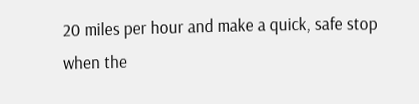20 miles per hour and make a quick, safe stop when the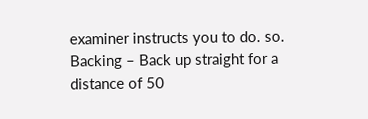examiner instructs you to do. so. Backing – Back up straight for a distance of 50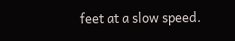feet at a slow speed.